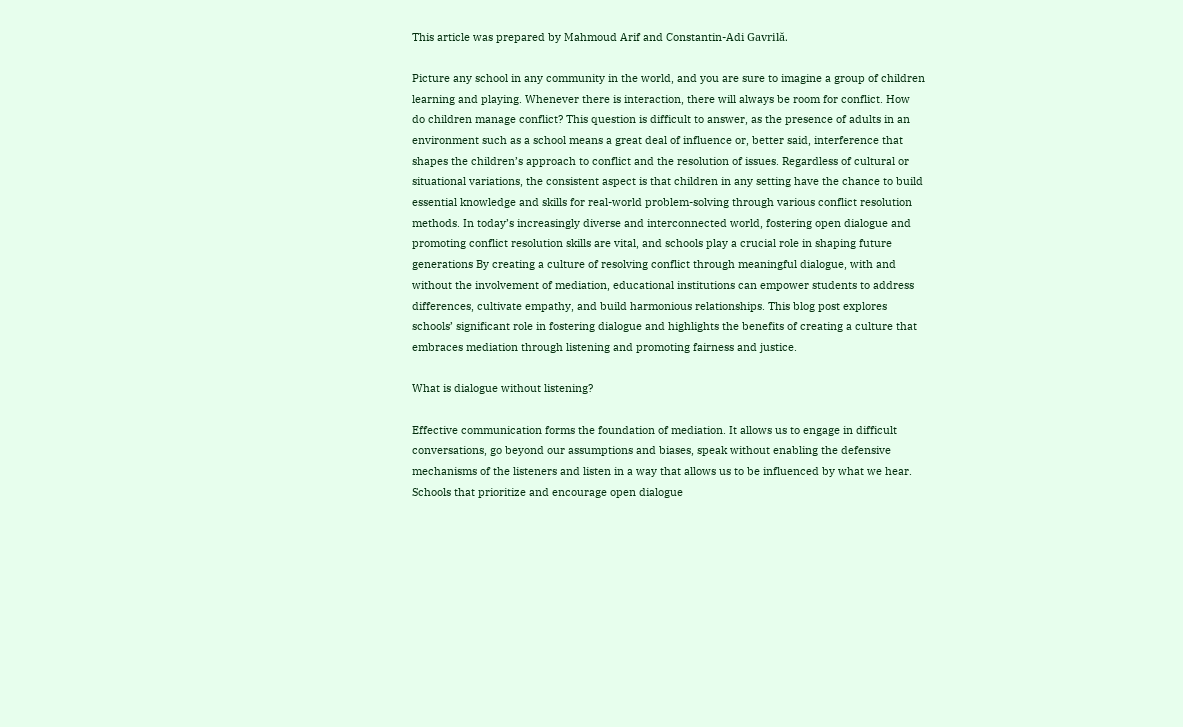This article was prepared by Mahmoud Arif and Constantin-Adi Gavrilă.

Picture any school in any community in the world, and you are sure to imagine a group of children learning and playing. Whenever there is interaction, there will always be room for conflict. How do children manage conflict? This question is difficult to answer, as the presence of adults in an environment such as a school means a great deal of influence or, better said, interference that shapes the children’s approach to conflict and the resolution of issues. Regardless of cultural or situational variations, the consistent aspect is that children in any setting have the chance to build essential knowledge and skills for real-world problem-solving through various conflict resolution methods. In today’s increasingly diverse and interconnected world, fostering open dialogue and promoting conflict resolution skills are vital, and schools play a crucial role in shaping future generations By creating a culture of resolving conflict through meaningful dialogue, with and without the involvement of mediation, educational institutions can empower students to address differences, cultivate empathy, and build harmonious relationships. This blog post explores schools’ significant role in fostering dialogue and highlights the benefits of creating a culture that embraces mediation through listening and promoting fairness and justice.

What is dialogue without listening?

Effective communication forms the foundation of mediation. It allows us to engage in difficult conversations, go beyond our assumptions and biases, speak without enabling the defensive mechanisms of the listeners and listen in a way that allows us to be influenced by what we hear. Schools that prioritize and encourage open dialogue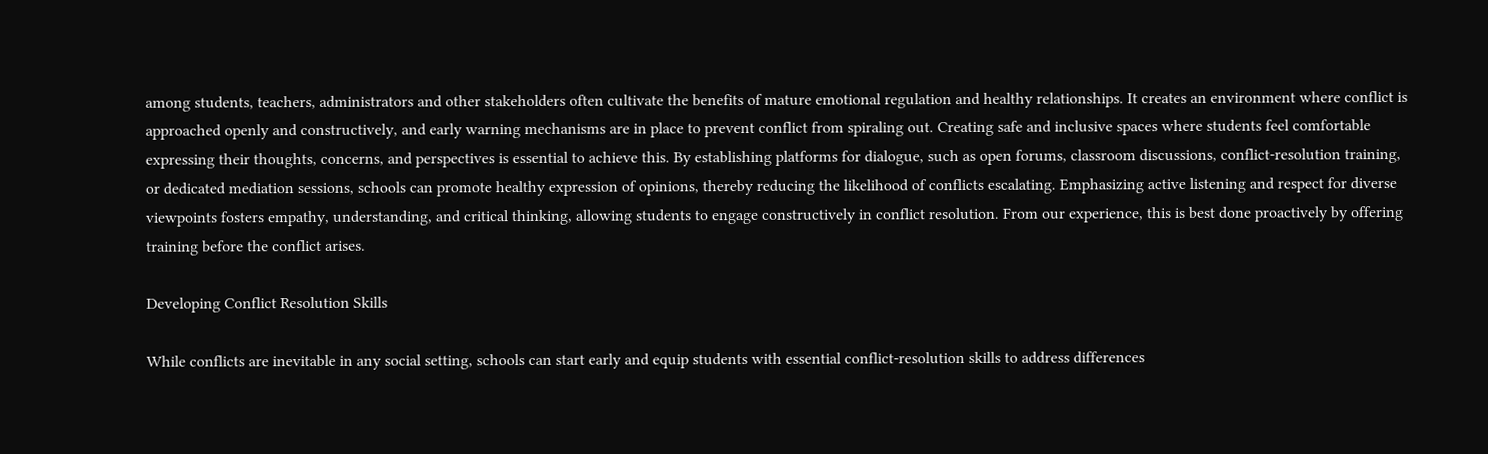among students, teachers, administrators and other stakeholders often cultivate the benefits of mature emotional regulation and healthy relationships. It creates an environment where conflict is approached openly and constructively, and early warning mechanisms are in place to prevent conflict from spiraling out. Creating safe and inclusive spaces where students feel comfortable expressing their thoughts, concerns, and perspectives is essential to achieve this. By establishing platforms for dialogue, such as open forums, classroom discussions, conflict-resolution training, or dedicated mediation sessions, schools can promote healthy expression of opinions, thereby reducing the likelihood of conflicts escalating. Emphasizing active listening and respect for diverse viewpoints fosters empathy, understanding, and critical thinking, allowing students to engage constructively in conflict resolution. From our experience, this is best done proactively by offering training before the conflict arises.

Developing Conflict Resolution Skills

While conflicts are inevitable in any social setting, schools can start early and equip students with essential conflict-resolution skills to address differences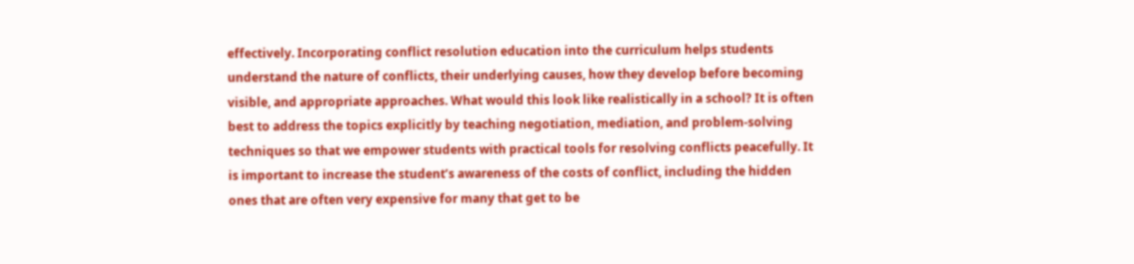effectively. Incorporating conflict resolution education into the curriculum helps students understand the nature of conflicts, their underlying causes, how they develop before becoming visible, and appropriate approaches. What would this look like realistically in a school? It is often best to address the topics explicitly by teaching negotiation, mediation, and problem-solving techniques so that we empower students with practical tools for resolving conflicts peacefully. It is important to increase the student’s awareness of the costs of conflict, including the hidden ones that are often very expensive for many that get to be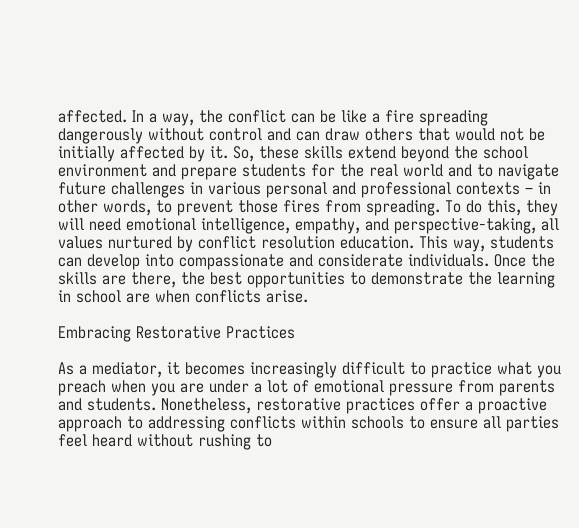affected. In a way, the conflict can be like a fire spreading dangerously without control and can draw others that would not be initially affected by it. So, these skills extend beyond the school environment and prepare students for the real world and to navigate future challenges in various personal and professional contexts – in other words, to prevent those fires from spreading. To do this, they will need emotional intelligence, empathy, and perspective-taking, all values nurtured by conflict resolution education. This way, students can develop into compassionate and considerate individuals. Once the skills are there, the best opportunities to demonstrate the learning in school are when conflicts arise.

Embracing Restorative Practices

As a mediator, it becomes increasingly difficult to practice what you preach when you are under a lot of emotional pressure from parents and students. Nonetheless, restorative practices offer a proactive approach to addressing conflicts within schools to ensure all parties feel heard without rushing to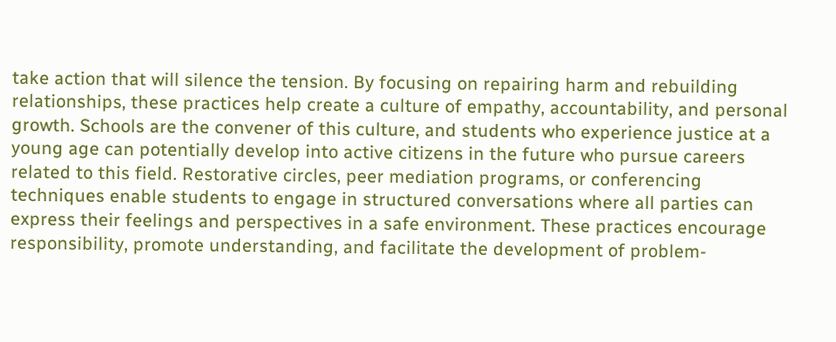take action that will silence the tension. By focusing on repairing harm and rebuilding relationships, these practices help create a culture of empathy, accountability, and personal growth. Schools are the convener of this culture, and students who experience justice at a young age can potentially develop into active citizens in the future who pursue careers related to this field. Restorative circles, peer mediation programs, or conferencing techniques enable students to engage in structured conversations where all parties can express their feelings and perspectives in a safe environment. These practices encourage responsibility, promote understanding, and facilitate the development of problem-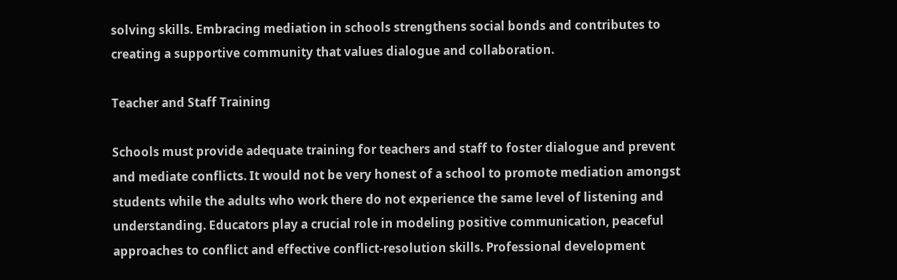solving skills. Embracing mediation in schools strengthens social bonds and contributes to creating a supportive community that values dialogue and collaboration.

Teacher and Staff Training

Schools must provide adequate training for teachers and staff to foster dialogue and prevent and mediate conflicts. It would not be very honest of a school to promote mediation amongst students while the adults who work there do not experience the same level of listening and understanding. Educators play a crucial role in modeling positive communication, peaceful approaches to conflict and effective conflict-resolution skills. Professional development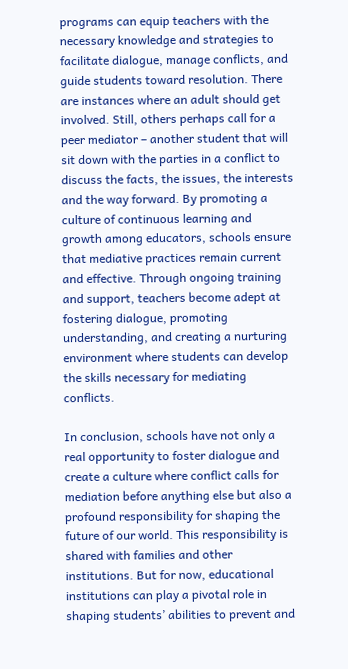programs can equip teachers with the necessary knowledge and strategies to facilitate dialogue, manage conflicts, and guide students toward resolution. There are instances where an adult should get involved. Still, others perhaps call for a peer mediator – another student that will sit down with the parties in a conflict to discuss the facts, the issues, the interests and the way forward. By promoting a culture of continuous learning and growth among educators, schools ensure that mediative practices remain current and effective. Through ongoing training and support, teachers become adept at fostering dialogue, promoting understanding, and creating a nurturing environment where students can develop the skills necessary for mediating conflicts.

In conclusion, schools have not only a real opportunity to foster dialogue and create a culture where conflict calls for mediation before anything else but also a profound responsibility for shaping the future of our world. This responsibility is shared with families and other institutions. But for now, educational institutions can play a pivotal role in shaping students’ abilities to prevent and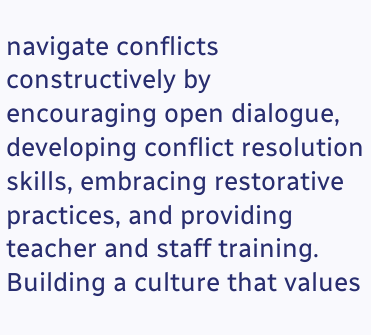navigate conflicts constructively by encouraging open dialogue, developing conflict resolution skills, embracing restorative practices, and providing teacher and staff training. Building a culture that values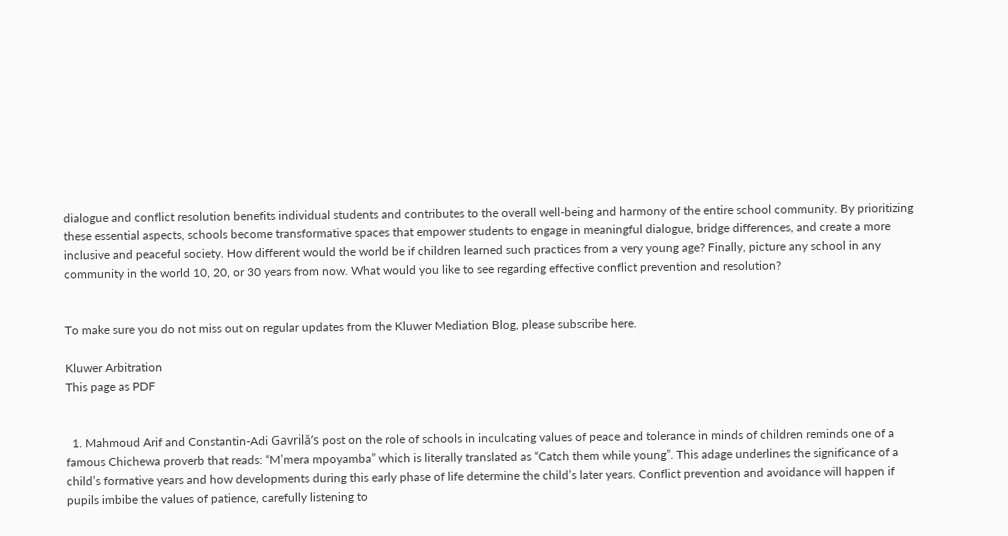dialogue and conflict resolution benefits individual students and contributes to the overall well-being and harmony of the entire school community. By prioritizing these essential aspects, schools become transformative spaces that empower students to engage in meaningful dialogue, bridge differences, and create a more inclusive and peaceful society. How different would the world be if children learned such practices from a very young age? Finally, picture any school in any community in the world 10, 20, or 30 years from now. What would you like to see regarding effective conflict prevention and resolution?


To make sure you do not miss out on regular updates from the Kluwer Mediation Blog, please subscribe here.

Kluwer Arbitration
This page as PDF


  1. Mahmoud Arif and Constantin-Adi Gavrilă’s post on the role of schools in inculcating values of peace and tolerance in minds of children reminds one of a famous Chichewa proverb that reads: “M’mera mpoyamba” which is literally translated as “Catch them while young”. This adage underlines the significance of a child’s formative years and how developments during this early phase of life determine the child’s later years. Conflict prevention and avoidance will happen if pupils imbibe the values of patience, carefully listening to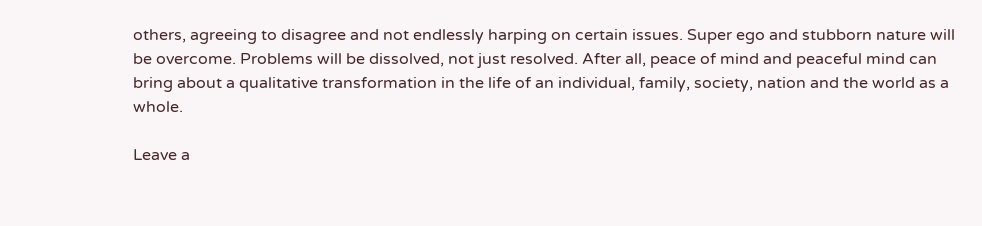others, agreeing to disagree and not endlessly harping on certain issues. Super ego and stubborn nature will be overcome. Problems will be dissolved, not just resolved. After all, peace of mind and peaceful mind can bring about a qualitative transformation in the life of an individual, family, society, nation and the world as a whole.

Leave a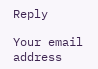Reply

Your email address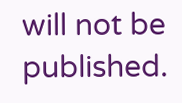will not be published.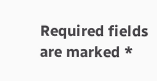Required fields are marked *